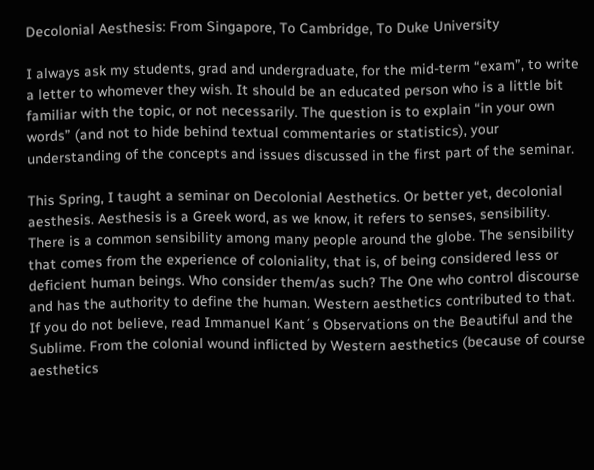Decolonial Aesthesis: From Singapore, To Cambridge, To Duke University

I always ask my students, grad and undergraduate, for the mid-term “exam”, to write a letter to whomever they wish. It should be an educated person who is a little bit familiar with the topic, or not necessarily. The question is to explain “in your own words” (and not to hide behind textual commentaries or statistics), your understanding of the concepts and issues discussed in the first part of the seminar.

This Spring, I taught a seminar on Decolonial Aesthetics. Or better yet, decolonial aesthesis. Aesthesis is a Greek word, as we know, it refers to senses, sensibility. There is a common sensibility among many people around the globe. The sensibility that comes from the experience of coloniality, that is, of being considered less or deficient human beings. Who consider them/as such? The One who control discourse and has the authority to define the human. Western aesthetics contributed to that. If you do not believe, read Immanuel Kant´s Observations on the Beautiful and the Sublime. From the colonial wound inflicted by Western aesthetics (because of course aesthetics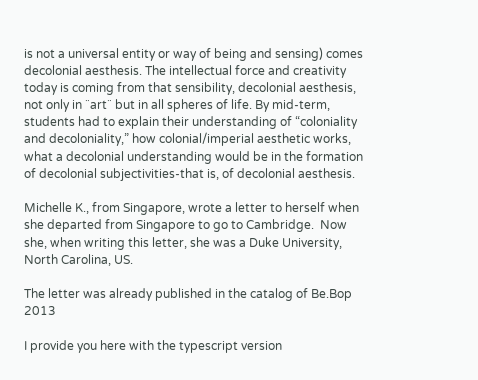is not a universal entity or way of being and sensing) comes decolonial aesthesis. The intellectual force and creativity today is coming from that sensibility, decolonial aesthesis, not only in ¨art¨ but in all spheres of life. By mid-term, students had to explain their understanding of “coloniality and decoloniality,” how colonial/imperial aesthetic works, what a decolonial understanding would be in the formation of decolonial subjectivities-that is, of decolonial aesthesis.

Michelle K., from Singapore, wrote a letter to herself when she departed from Singapore to go to Cambridge.  Now she, when writing this letter, she was a Duke University, North Carolina, US.

The letter was already published in the catalog of Be.Bop 2013

I provide you here with the typescript version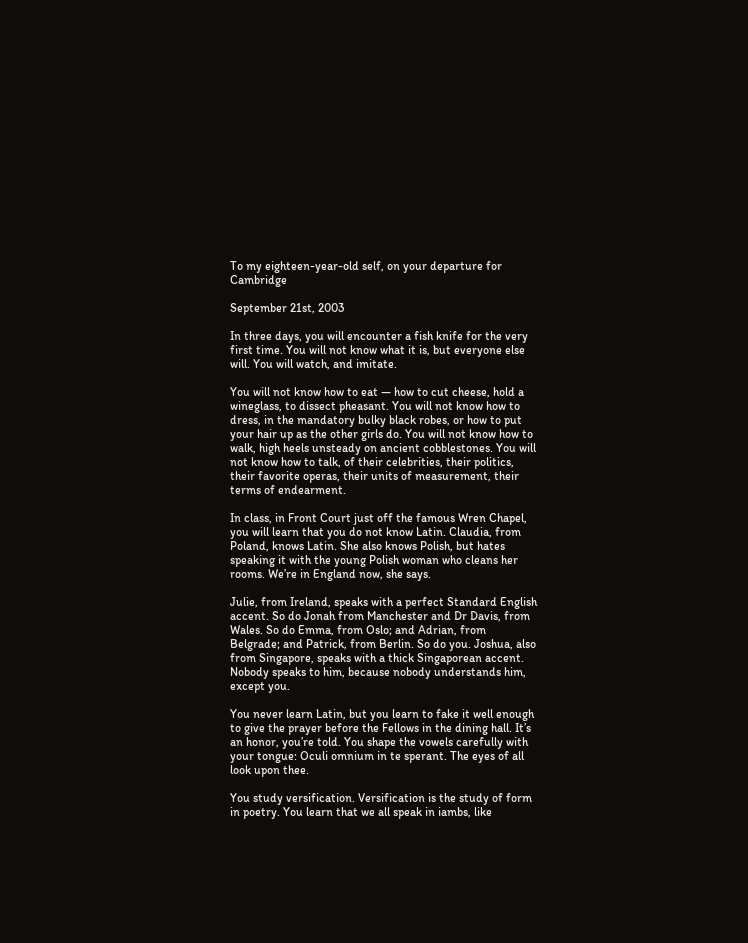To my eighteen-year-old self, on your departure for Cambridge

September 21st, 2003

In three days, you will encounter a fish knife for the very first time. You will not know what it is, but everyone else will. You will watch, and imitate.

You will not know how to eat — how to cut cheese, hold a wineglass, to dissect pheasant. You will not know how to dress, in the mandatory bulky black robes, or how to put your hair up as the other girls do. You will not know how to walk, high heels unsteady on ancient cobblestones. You will not know how to talk, of their celebrities, their politics, their favorite operas, their units of measurement, their terms of endearment.

In class, in Front Court just off the famous Wren Chapel, you will learn that you do not know Latin. Claudia, from Poland, knows Latin. She also knows Polish, but hates speaking it with the young Polish woman who cleans her rooms. We’re in England now, she says.

Julie, from Ireland, speaks with a perfect Standard English accent. So do Jonah from Manchester and Dr Davis, from Wales. So do Emma, from Oslo; and Adrian, from Belgrade; and Patrick, from Berlin. So do you. Joshua, also from Singapore, speaks with a thick Singaporean accent. Nobody speaks to him, because nobody understands him, except you.

You never learn Latin, but you learn to fake it well enough to give the prayer before the Fellows in the dining hall. It’s an honor, you’re told. You shape the vowels carefully with your tongue: Oculi omnium in te sperant. The eyes of all look upon thee.

You study versification. Versification is the study of form in poetry. You learn that we all speak in iambs, like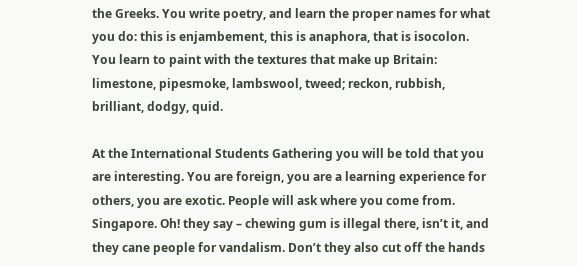the Greeks. You write poetry, and learn the proper names for what you do: this is enjambement, this is anaphora, that is isocolon. You learn to paint with the textures that make up Britain: limestone, pipesmoke, lambswool, tweed; reckon, rubbish, brilliant, dodgy, quid.

At the International Students Gathering you will be told that you are interesting. You are foreign, you are a learning experience for others, you are exotic. People will ask where you come from. Singapore. Oh! they say – chewing gum is illegal there, isn’t it, and they cane people for vandalism. Don’t they also cut off the hands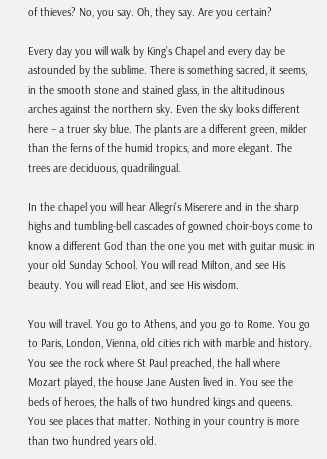of thieves? No, you say. Oh, they say. Are you certain?

Every day you will walk by King’s Chapel and every day be astounded by the sublime. There is something sacred, it seems, in the smooth stone and stained glass, in the altitudinous arches against the northern sky. Even the sky looks different here – a truer sky blue. The plants are a different green, milder than the ferns of the humid tropics, and more elegant. The trees are deciduous, quadrilingual.

In the chapel you will hear Allegri’s Miserere and in the sharp highs and tumbling-bell cascades of gowned choir-boys come to know a different God than the one you met with guitar music in your old Sunday School. You will read Milton, and see His beauty. You will read Eliot, and see His wisdom.

You will travel. You go to Athens, and you go to Rome. You go to Paris, London, Vienna, old cities rich with marble and history. You see the rock where St Paul preached, the hall where Mozart played, the house Jane Austen lived in. You see the beds of heroes, the halls of two hundred kings and queens.  You see places that matter. Nothing in your country is more than two hundred years old.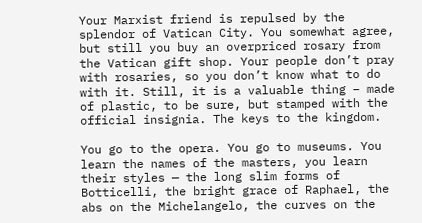Your Marxist friend is repulsed by the splendor of Vatican City. You somewhat agree, but still you buy an overpriced rosary from the Vatican gift shop. Your people don’t pray with rosaries, so you don’t know what to do with it. Still, it is a valuable thing – made of plastic, to be sure, but stamped with the official insignia. The keys to the kingdom.

You go to the opera. You go to museums. You learn the names of the masters, you learn their styles — the long slim forms of Botticelli, the bright grace of Raphael, the abs on the Michelangelo, the curves on the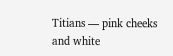Titians — pink cheeks and white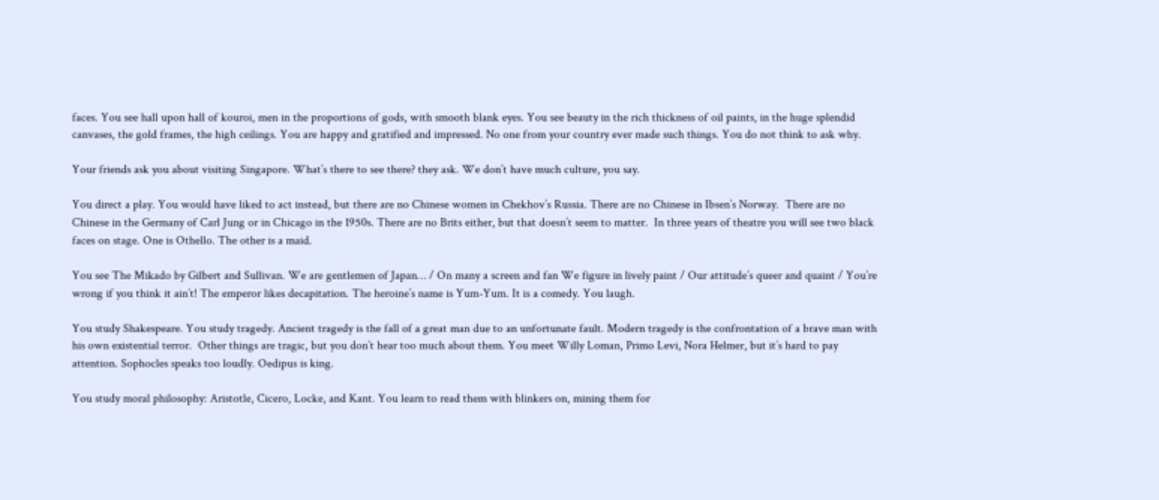faces. You see hall upon hall of kouroi, men in the proportions of gods, with smooth blank eyes. You see beauty in the rich thickness of oil paints, in the huge splendid canvases, the gold frames, the high ceilings. You are happy and gratified and impressed. No one from your country ever made such things. You do not think to ask why.

Your friends ask you about visiting Singapore. What’s there to see there? they ask. We don’t have much culture, you say.

You direct a play. You would have liked to act instead, but there are no Chinese women in Chekhov’s Russia. There are no Chinese in Ibsen’s Norway.  There are no Chinese in the Germany of Carl Jung or in Chicago in the 1950s. There are no Brits either, but that doesn’t seem to matter.  In three years of theatre you will see two black faces on stage. One is Othello. The other is a maid.

You see The Mikado by Gilbert and Sullivan. We are gentlemen of Japan… / On many a screen and fan We figure in lively paint / Our attitude’s queer and quaint / You’re wrong if you think it ain’t! The emperor likes decapitation. The heroine’s name is Yum-Yum. It is a comedy. You laugh.

You study Shakespeare. You study tragedy. Ancient tragedy is the fall of a great man due to an unfortunate fault. Modern tragedy is the confrontation of a brave man with his own existential terror.  Other things are tragic, but you don’t hear too much about them. You meet Willy Loman, Primo Levi, Nora Helmer, but it’s hard to pay attention. Sophocles speaks too loudly. Oedipus is king.

You study moral philosophy: Aristotle, Cicero, Locke, and Kant. You learn to read them with blinkers on, mining them for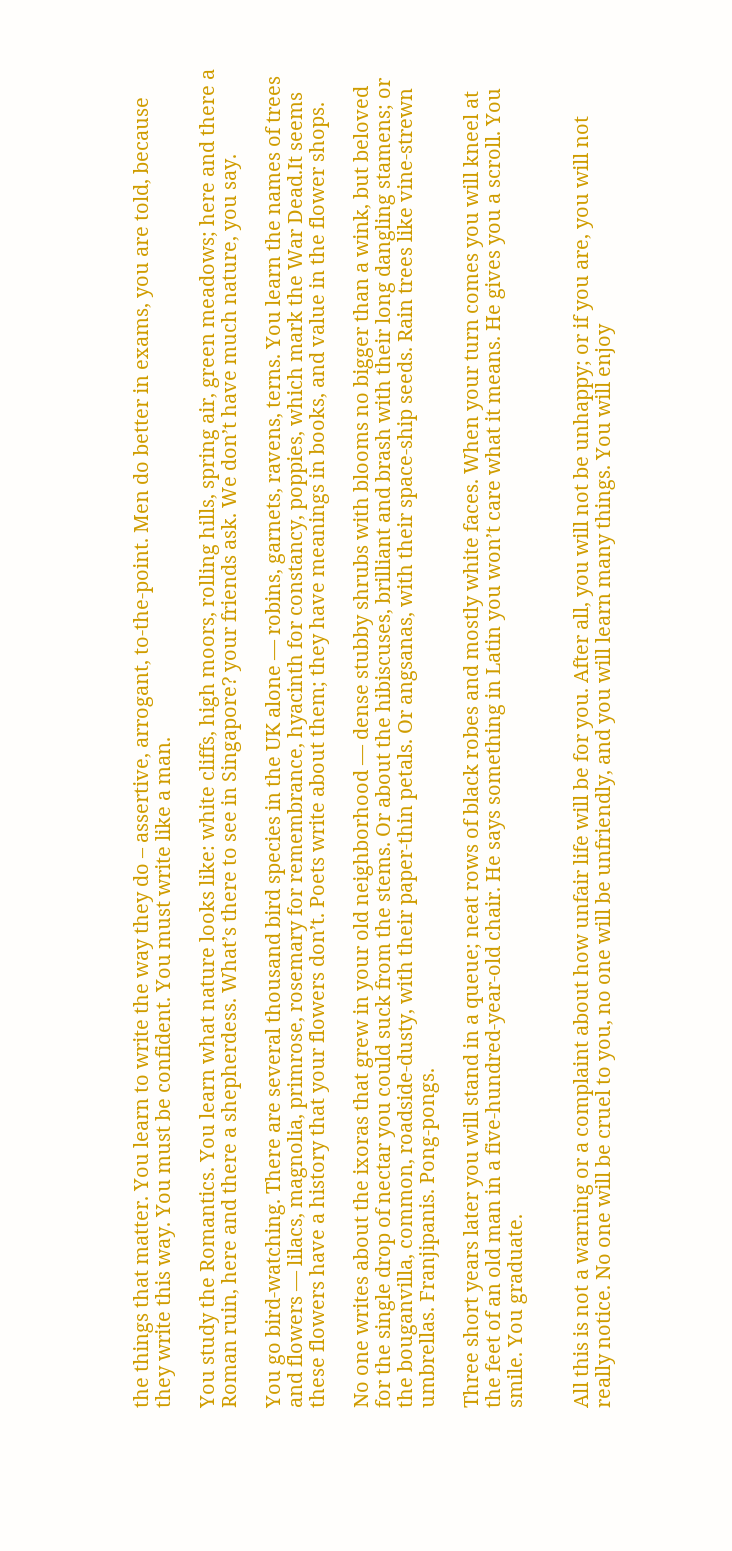the things that matter. You learn to write the way they do – assertive, arrogant, to-the-point. Men do better in exams, you are told, because they write this way. You must be confident. You must write like a man.

You study the Romantics. You learn what nature looks like: white cliffs, high moors, rolling hills, spring air, green meadows; here and there a Roman ruin, here and there a shepherdess. What’s there to see in Singapore? your friends ask. We don’t have much nature, you say.

You go bird-watching. There are several thousand bird species in the UK alone — robins, garnets, ravens, terns. You learn the names of trees and flowers — lilacs, magnolia, primrose, rosemary for remembrance, hyacinth for constancy, poppies, which mark the War Dead.It seems these flowers have a history that your flowers don’t. Poets write about them; they have meanings in books, and value in the flower shops.

No one writes about the ixoras that grew in your old neighborhood — dense stubby shrubs with blooms no bigger than a wink, but beloved for the single drop of nectar you could suck from the stems. Or about the hibiscuses, brilliant and brash with their long dangling stamens; or the bouganvilla, common, roadside-dusty, with their paper-thin petals. Or angsanas, with their space-ship seeds. Rain trees like vine-strewn umbrellas. Franjipanis. Pong-pongs.

Three short years later you will stand in a queue; neat rows of black robes and mostly white faces. When your turn comes you will kneel at the feet of an old man in a five-hundred-year-old chair. He says something in Latin you won’t care what it means. He gives you a scroll. You smile. You graduate.


All this is not a warning or a complaint about how unfair life will be for you. After all, you will not be unhappy; or if you are, you will not really notice. No one will be cruel to you, no one will be unfriendly, and you will learn many things. You will enjoy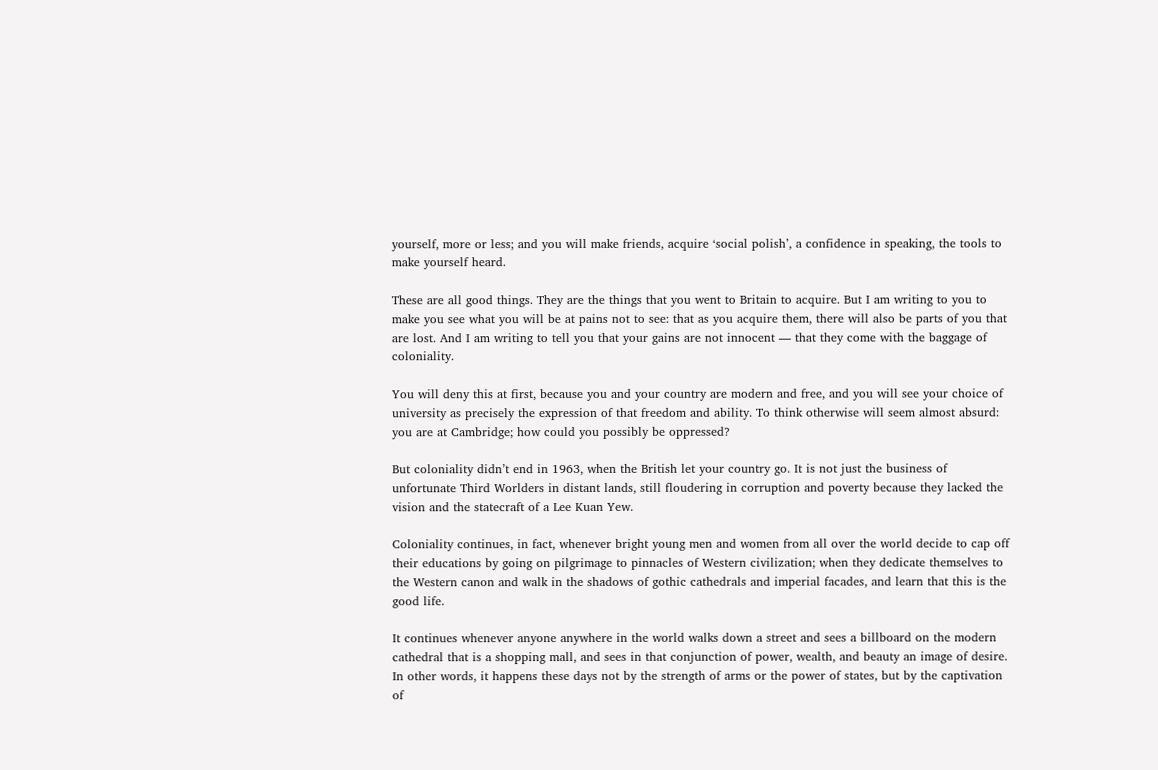yourself, more or less; and you will make friends, acquire ‘social polish’, a confidence in speaking, the tools to make yourself heard.

These are all good things. They are the things that you went to Britain to acquire. But I am writing to you to make you see what you will be at pains not to see: that as you acquire them, there will also be parts of you that are lost. And I am writing to tell you that your gains are not innocent — that they come with the baggage of coloniality.

You will deny this at first, because you and your country are modern and free, and you will see your choice of university as precisely the expression of that freedom and ability. To think otherwise will seem almost absurd: you are at Cambridge; how could you possibly be oppressed?

But coloniality didn’t end in 1963, when the British let your country go. It is not just the business of unfortunate Third Worlders in distant lands, still floudering in corruption and poverty because they lacked the vision and the statecraft of a Lee Kuan Yew.

Coloniality continues, in fact, whenever bright young men and women from all over the world decide to cap off their educations by going on pilgrimage to pinnacles of Western civilization; when they dedicate themselves to the Western canon and walk in the shadows of gothic cathedrals and imperial facades, and learn that this is the good life.

It continues whenever anyone anywhere in the world walks down a street and sees a billboard on the modern cathedral that is a shopping mall, and sees in that conjunction of power, wealth, and beauty an image of desire. In other words, it happens these days not by the strength of arms or the power of states, but by the captivation of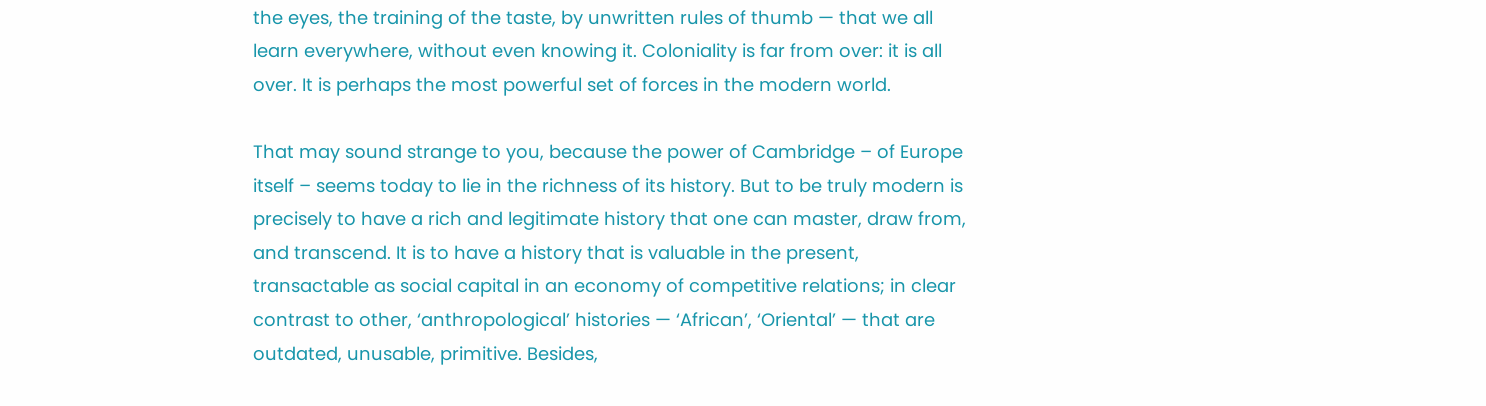the eyes, the training of the taste, by unwritten rules of thumb — that we all learn everywhere, without even knowing it. Coloniality is far from over: it is all over. It is perhaps the most powerful set of forces in the modern world.

That may sound strange to you, because the power of Cambridge – of Europe itself – seems today to lie in the richness of its history. But to be truly modern is precisely to have a rich and legitimate history that one can master, draw from, and transcend. It is to have a history that is valuable in the present, transactable as social capital in an economy of competitive relations; in clear contrast to other, ‘anthropological’ histories — ‘African’, ‘Oriental’ — that are outdated, unusable, primitive. Besides,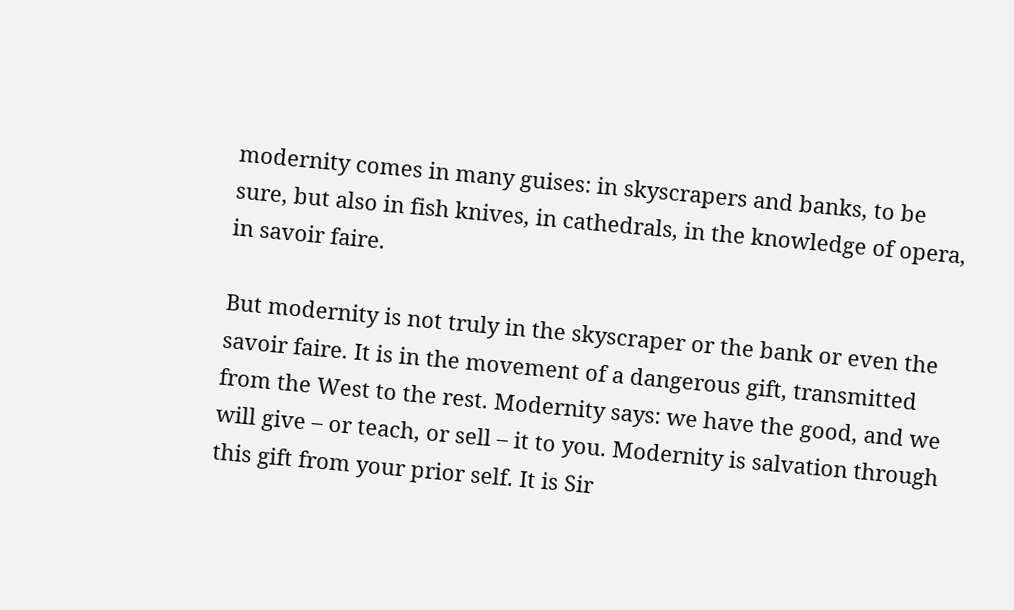modernity comes in many guises: in skyscrapers and banks, to be sure, but also in fish knives, in cathedrals, in the knowledge of opera, in savoir faire.

But modernity is not truly in the skyscraper or the bank or even the savoir faire. It is in the movement of a dangerous gift, transmitted from the West to the rest. Modernity says: we have the good, and we will give – or teach, or sell – it to you. Modernity is salvation through this gift from your prior self. It is Sir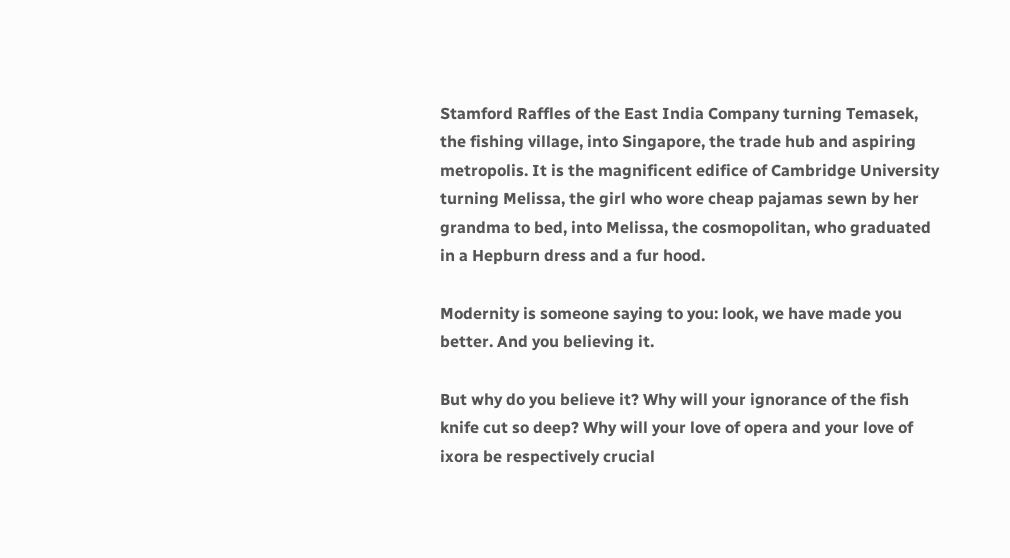Stamford Raffles of the East India Company turning Temasek, the fishing village, into Singapore, the trade hub and aspiring metropolis. It is the magnificent edifice of Cambridge University turning Melissa, the girl who wore cheap pajamas sewn by her grandma to bed, into Melissa, the cosmopolitan, who graduated in a Hepburn dress and a fur hood.

Modernity is someone saying to you: look, we have made you better. And you believing it.

But why do you believe it? Why will your ignorance of the fish knife cut so deep? Why will your love of opera and your love of ixora be respectively crucial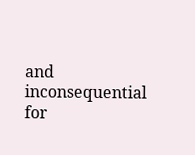and inconsequential for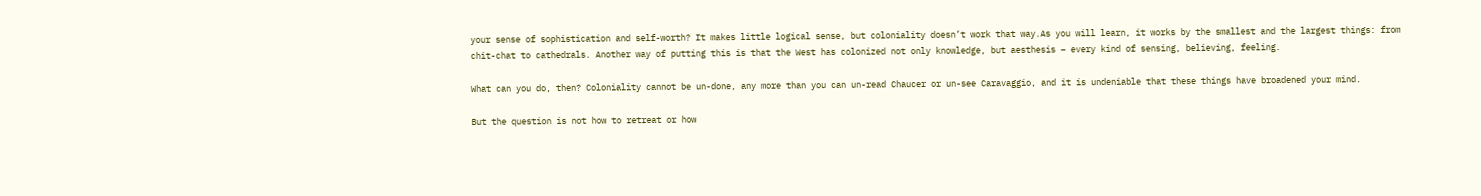your sense of sophistication and self-worth? It makes little logical sense, but coloniality doesn’t work that way.As you will learn, it works by the smallest and the largest things: from chit-chat to cathedrals. Another way of putting this is that the West has colonized not only knowledge, but aesthesis – every kind of sensing, believing, feeling.

What can you do, then? Coloniality cannot be un-done, any more than you can un-read Chaucer or un-see Caravaggio, and it is undeniable that these things have broadened your mind.

But the question is not how to retreat or how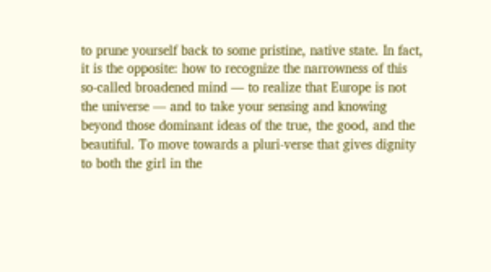to prune yourself back to some pristine, native state. In fact, it is the opposite: how to recognize the narrowness of this so-called broadened mind — to realize that Europe is not the universe — and to take your sensing and knowing beyond those dominant ideas of the true, the good, and the beautiful. To move towards a pluri-verse that gives dignity to both the girl in the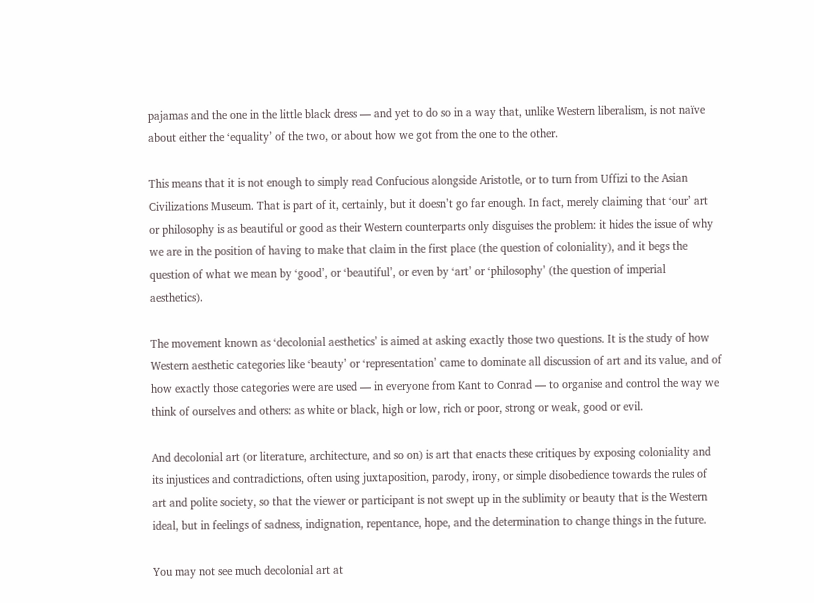pajamas and the one in the little black dress — and yet to do so in a way that, unlike Western liberalism, is not naïve about either the ‘equality’ of the two, or about how we got from the one to the other.

This means that it is not enough to simply read Confucious alongside Aristotle, or to turn from Uffizi to the Asian Civilizations Museum. That is part of it, certainly, but it doesn’t go far enough. In fact, merely claiming that ‘our’ art or philosophy is as beautiful or good as their Western counterparts only disguises the problem: it hides the issue of why we are in the position of having to make that claim in the first place (the question of coloniality), and it begs the question of what we mean by ‘good’, or ‘beautiful’, or even by ‘art’ or ‘philosophy’ (the question of imperial aesthetics).

The movement known as ‘decolonial aesthetics’ is aimed at asking exactly those two questions. It is the study of how Western aesthetic categories like ‘beauty’ or ‘representation’ came to dominate all discussion of art and its value, and of how exactly those categories were are used — in everyone from Kant to Conrad — to organise and control the way we think of ourselves and others: as white or black, high or low, rich or poor, strong or weak, good or evil.

And decolonial art (or literature, architecture, and so on) is art that enacts these critiques by exposing coloniality and its injustices and contradictions, often using juxtaposition, parody, irony, or simple disobedience towards the rules of art and polite society, so that the viewer or participant is not swept up in the sublimity or beauty that is the Western ideal, but in feelings of sadness, indignation, repentance, hope, and the determination to change things in the future.

You may not see much decolonial art at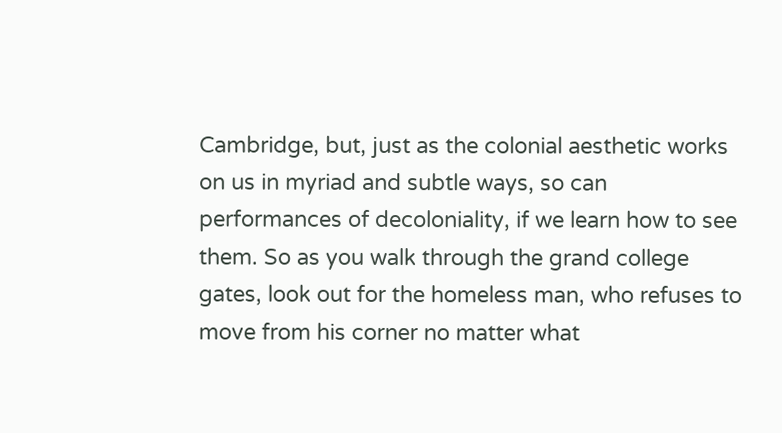Cambridge, but, just as the colonial aesthetic works on us in myriad and subtle ways, so can performances of decoloniality, if we learn how to see them. So as you walk through the grand college gates, look out for the homeless man, who refuses to move from his corner no matter what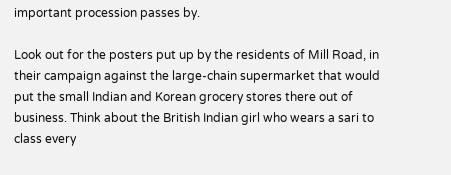important procession passes by.

Look out for the posters put up by the residents of Mill Road, in their campaign against the large-chain supermarket that would put the small Indian and Korean grocery stores there out of business. Think about the British Indian girl who wears a sari to class every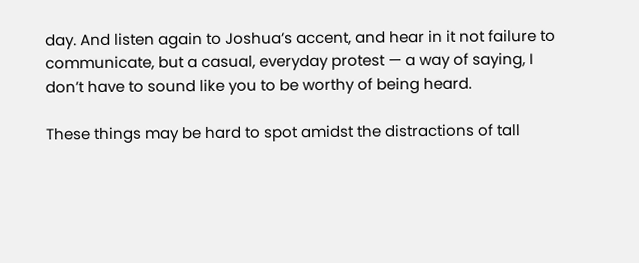day. And listen again to Joshua’s accent, and hear in it not failure to communicate, but a casual, everyday protest — a way of saying, I don’t have to sound like you to be worthy of being heard.

These things may be hard to spot amidst the distractions of tall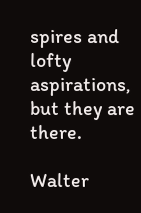spires and lofty aspirations, but they are there.

Walter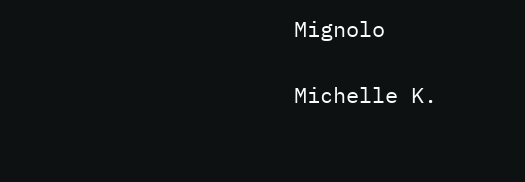Mignolo

Michelle K.